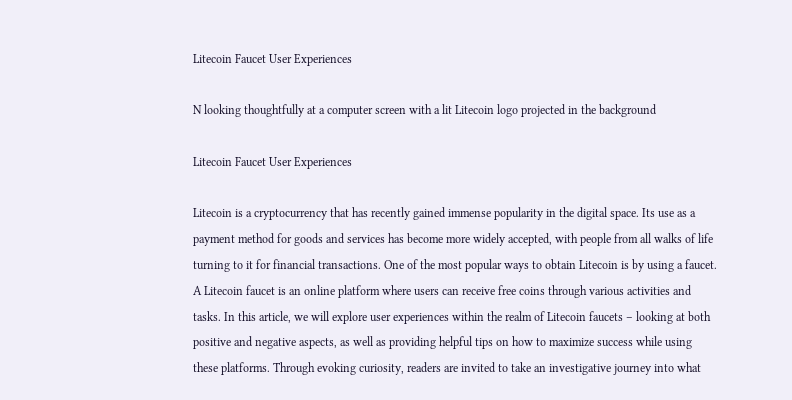Litecoin Faucet User Experiences

N looking thoughtfully at a computer screen with a lit Litecoin logo projected in the background

Litecoin Faucet User Experiences

Litecoin is a cryptocurrency that has recently gained immense popularity in the digital space. Its use as a payment method for goods and services has become more widely accepted, with people from all walks of life turning to it for financial transactions. One of the most popular ways to obtain Litecoin is by using a faucet. A Litecoin faucet is an online platform where users can receive free coins through various activities and tasks. In this article, we will explore user experiences within the realm of Litecoin faucets – looking at both positive and negative aspects, as well as providing helpful tips on how to maximize success while using these platforms. Through evoking curiosity, readers are invited to take an investigative journey into what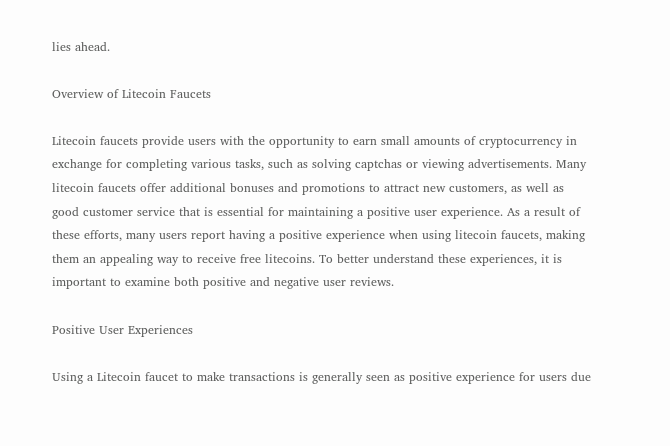lies ahead.

Overview of Litecoin Faucets

Litecoin faucets provide users with the opportunity to earn small amounts of cryptocurrency in exchange for completing various tasks, such as solving captchas or viewing advertisements. Many litecoin faucets offer additional bonuses and promotions to attract new customers, as well as good customer service that is essential for maintaining a positive user experience. As a result of these efforts, many users report having a positive experience when using litecoin faucets, making them an appealing way to receive free litecoins. To better understand these experiences, it is important to examine both positive and negative user reviews.

Positive User Experiences

Using a Litecoin faucet to make transactions is generally seen as positive experience for users due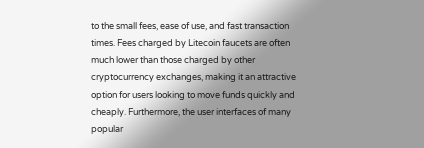to the small fees, ease of use, and fast transaction times. Fees charged by Litecoin faucets are often much lower than those charged by other cryptocurrency exchanges, making it an attractive option for users looking to move funds quickly and cheaply. Furthermore, the user interfaces of many popular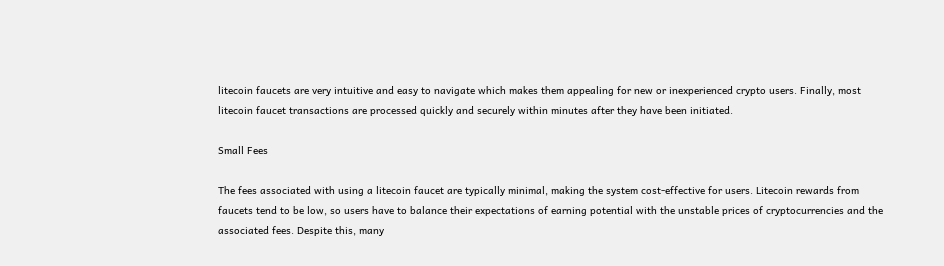litecoin faucets are very intuitive and easy to navigate which makes them appealing for new or inexperienced crypto users. Finally, most litecoin faucet transactions are processed quickly and securely within minutes after they have been initiated.

Small Fees

The fees associated with using a litecoin faucet are typically minimal, making the system cost-effective for users. Litecoin rewards from faucets tend to be low, so users have to balance their expectations of earning potential with the unstable prices of cryptocurrencies and the associated fees. Despite this, many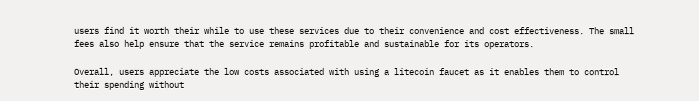users find it worth their while to use these services due to their convenience and cost effectiveness. The small fees also help ensure that the service remains profitable and sustainable for its operators.

Overall, users appreciate the low costs associated with using a litecoin faucet as it enables them to control their spending without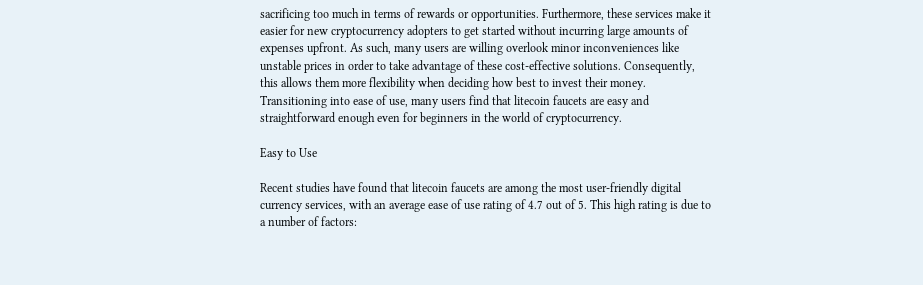sacrificing too much in terms of rewards or opportunities. Furthermore, these services make it easier for new cryptocurrency adopters to get started without incurring large amounts of expenses upfront. As such, many users are willing overlook minor inconveniences like unstable prices in order to take advantage of these cost-effective solutions. Consequently, this allows them more flexibility when deciding how best to invest their money. Transitioning into ease of use, many users find that litecoin faucets are easy and straightforward enough even for beginners in the world of cryptocurrency.

Easy to Use

Recent studies have found that litecoin faucets are among the most user-friendly digital currency services, with an average ease of use rating of 4.7 out of 5. This high rating is due to a number of factors: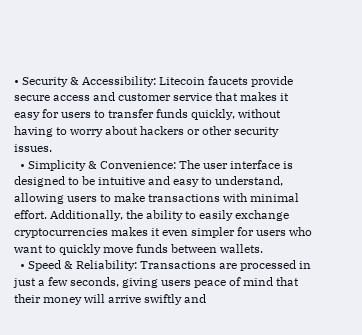• Security & Accessibility: Litecoin faucets provide secure access and customer service that makes it easy for users to transfer funds quickly, without having to worry about hackers or other security issues.
  • Simplicity & Convenience: The user interface is designed to be intuitive and easy to understand, allowing users to make transactions with minimal effort. Additionally, the ability to easily exchange cryptocurrencies makes it even simpler for users who want to quickly move funds between wallets.
  • Speed & Reliability: Transactions are processed in just a few seconds, giving users peace of mind that their money will arrive swiftly and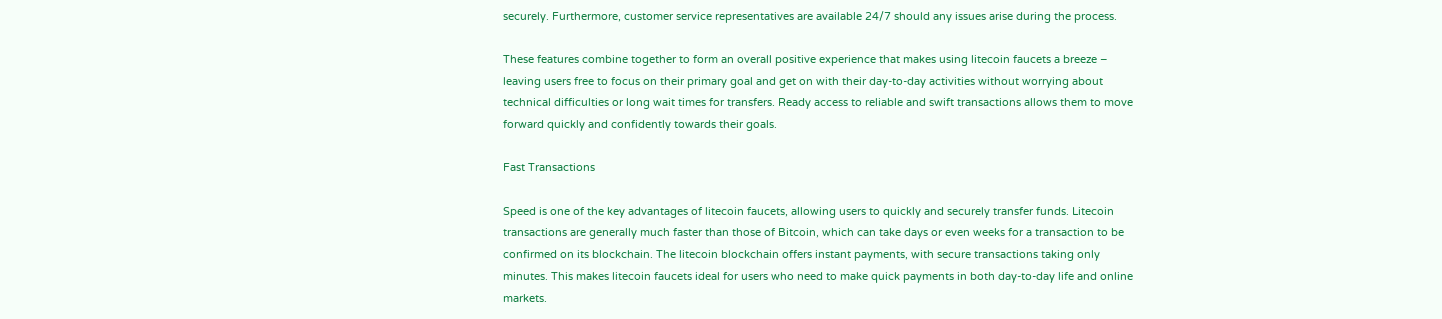securely. Furthermore, customer service representatives are available 24/7 should any issues arise during the process.

These features combine together to form an overall positive experience that makes using litecoin faucets a breeze – leaving users free to focus on their primary goal and get on with their day-to-day activities without worrying about technical difficulties or long wait times for transfers. Ready access to reliable and swift transactions allows them to move forward quickly and confidently towards their goals.

Fast Transactions

Speed is one of the key advantages of litecoin faucets, allowing users to quickly and securely transfer funds. Litecoin transactions are generally much faster than those of Bitcoin, which can take days or even weeks for a transaction to be confirmed on its blockchain. The litecoin blockchain offers instant payments, with secure transactions taking only minutes. This makes litecoin faucets ideal for users who need to make quick payments in both day-to-day life and online markets.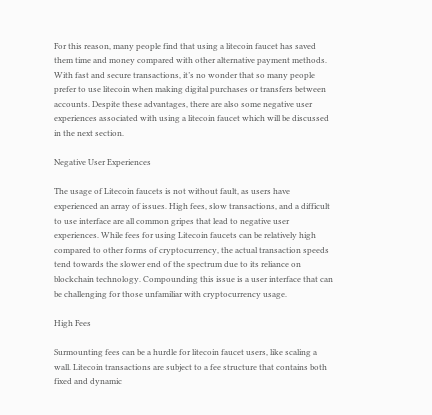For this reason, many people find that using a litecoin faucet has saved them time and money compared with other alternative payment methods. With fast and secure transactions, it’s no wonder that so many people prefer to use litecoin when making digital purchases or transfers between accounts. Despite these advantages, there are also some negative user experiences associated with using a litecoin faucet which will be discussed in the next section.

Negative User Experiences

The usage of Litecoin faucets is not without fault, as users have experienced an array of issues. High fees, slow transactions, and a difficult to use interface are all common gripes that lead to negative user experiences. While fees for using Litecoin faucets can be relatively high compared to other forms of cryptocurrency, the actual transaction speeds tend towards the slower end of the spectrum due to its reliance on blockchain technology. Compounding this issue is a user interface that can be challenging for those unfamiliar with cryptocurrency usage.

High Fees

Surmounting fees can be a hurdle for litecoin faucet users, like scaling a wall. Litecoin transactions are subject to a fee structure that contains both fixed and dynamic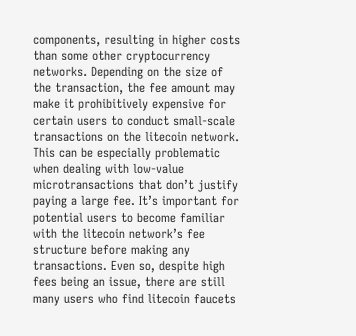components, resulting in higher costs than some other cryptocurrency networks. Depending on the size of the transaction, the fee amount may make it prohibitively expensive for certain users to conduct small-scale transactions on the litecoin network. This can be especially problematic when dealing with low-value microtransactions that don’t justify paying a large fee. It’s important for potential users to become familiar with the litecoin network’s fee structure before making any transactions. Even so, despite high fees being an issue, there are still many users who find litecoin faucets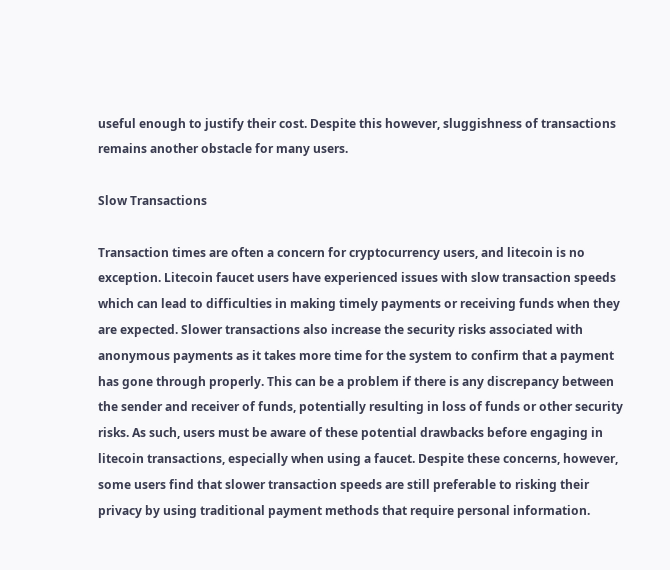useful enough to justify their cost. Despite this however, sluggishness of transactions remains another obstacle for many users.

Slow Transactions

Transaction times are often a concern for cryptocurrency users, and litecoin is no exception. Litecoin faucet users have experienced issues with slow transaction speeds which can lead to difficulties in making timely payments or receiving funds when they are expected. Slower transactions also increase the security risks associated with anonymous payments as it takes more time for the system to confirm that a payment has gone through properly. This can be a problem if there is any discrepancy between the sender and receiver of funds, potentially resulting in loss of funds or other security risks. As such, users must be aware of these potential drawbacks before engaging in litecoin transactions, especially when using a faucet. Despite these concerns, however, some users find that slower transaction speeds are still preferable to risking their privacy by using traditional payment methods that require personal information.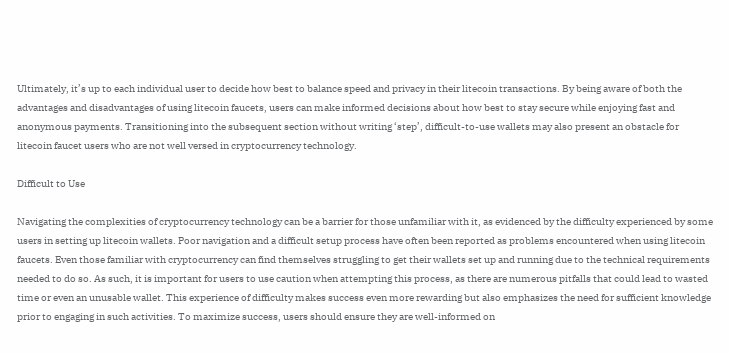Ultimately, it’s up to each individual user to decide how best to balance speed and privacy in their litecoin transactions. By being aware of both the advantages and disadvantages of using litecoin faucets, users can make informed decisions about how best to stay secure while enjoying fast and anonymous payments. Transitioning into the subsequent section without writing ‘step’, difficult-to-use wallets may also present an obstacle for litecoin faucet users who are not well versed in cryptocurrency technology.

Difficult to Use

Navigating the complexities of cryptocurrency technology can be a barrier for those unfamiliar with it, as evidenced by the difficulty experienced by some users in setting up litecoin wallets. Poor navigation and a difficult setup process have often been reported as problems encountered when using litecoin faucets. Even those familiar with cryptocurrency can find themselves struggling to get their wallets set up and running due to the technical requirements needed to do so. As such, it is important for users to use caution when attempting this process, as there are numerous pitfalls that could lead to wasted time or even an unusable wallet. This experience of difficulty makes success even more rewarding but also emphasizes the need for sufficient knowledge prior to engaging in such activities. To maximize success, users should ensure they are well-informed on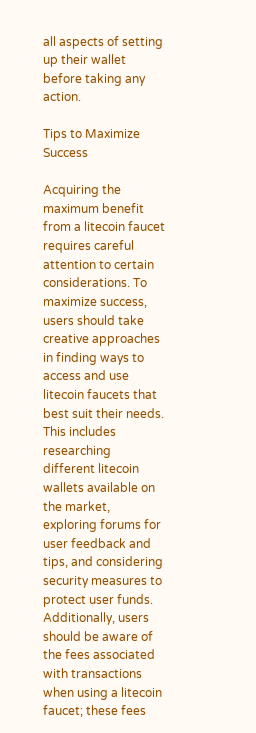all aspects of setting up their wallet before taking any action.

Tips to Maximize Success

Acquiring the maximum benefit from a litecoin faucet requires careful attention to certain considerations. To maximize success, users should take creative approaches in finding ways to access and use litecoin faucets that best suit their needs. This includes researching different litecoin wallets available on the market, exploring forums for user feedback and tips, and considering security measures to protect user funds. Additionally, users should be aware of the fees associated with transactions when using a litecoin faucet; these fees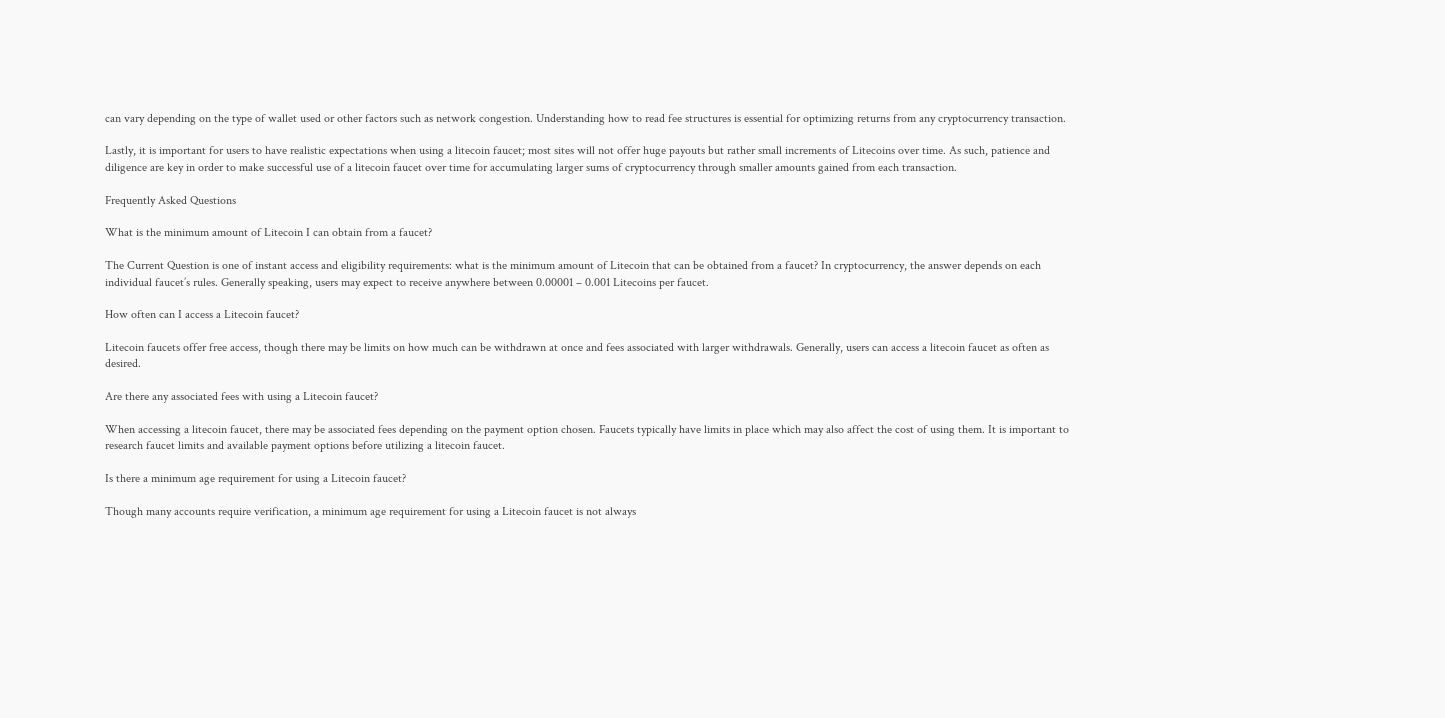can vary depending on the type of wallet used or other factors such as network congestion. Understanding how to read fee structures is essential for optimizing returns from any cryptocurrency transaction.

Lastly, it is important for users to have realistic expectations when using a litecoin faucet; most sites will not offer huge payouts but rather small increments of Litecoins over time. As such, patience and diligence are key in order to make successful use of a litecoin faucet over time for accumulating larger sums of cryptocurrency through smaller amounts gained from each transaction.

Frequently Asked Questions

What is the minimum amount of Litecoin I can obtain from a faucet?

The Current Question is one of instant access and eligibility requirements: what is the minimum amount of Litecoin that can be obtained from a faucet? In cryptocurrency, the answer depends on each individual faucet’s rules. Generally speaking, users may expect to receive anywhere between 0.00001 – 0.001 Litecoins per faucet.

How often can I access a Litecoin faucet?

Litecoin faucets offer free access, though there may be limits on how much can be withdrawn at once and fees associated with larger withdrawals. Generally, users can access a litecoin faucet as often as desired.

Are there any associated fees with using a Litecoin faucet?

When accessing a litecoin faucet, there may be associated fees depending on the payment option chosen. Faucets typically have limits in place which may also affect the cost of using them. It is important to research faucet limits and available payment options before utilizing a litecoin faucet.

Is there a minimum age requirement for using a Litecoin faucet?

Though many accounts require verification, a minimum age requirement for using a Litecoin faucet is not always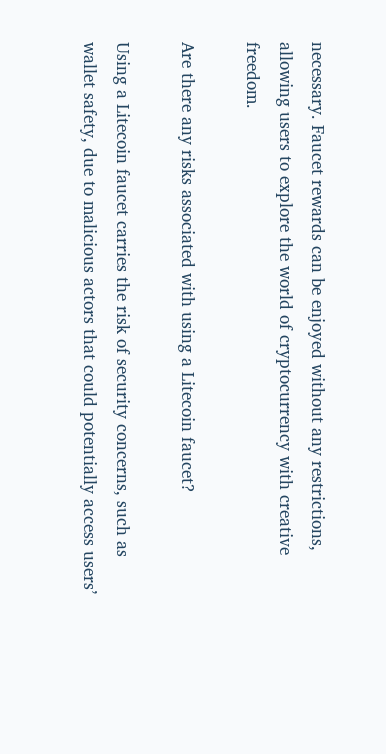necessary. Faucet rewards can be enjoyed without any restrictions, allowing users to explore the world of cryptocurrency with creative freedom.

Are there any risks associated with using a Litecoin faucet?

Using a Litecoin faucet carries the risk of security concerns, such as wallet safety, due to malicious actors that could potentially access users’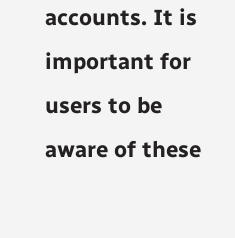accounts. It is important for users to be aware of these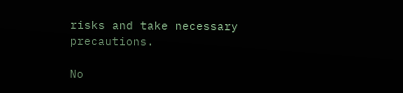risks and take necessary precautions.

No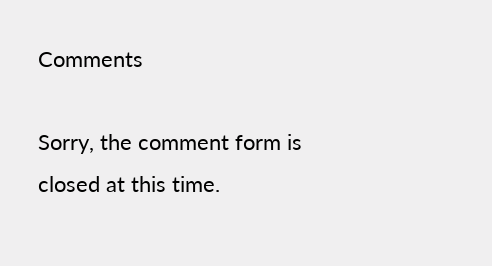Comments

Sorry, the comment form is closed at this time.